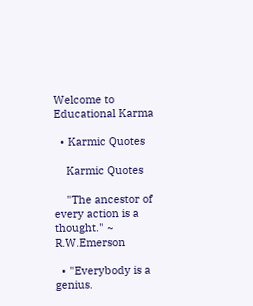Welcome to Educational Karma

  • Karmic Quotes

    Karmic Quotes

    "The ancestor of every action is a thought." ~ R.W.Emerson

  • "Everybody is a genius.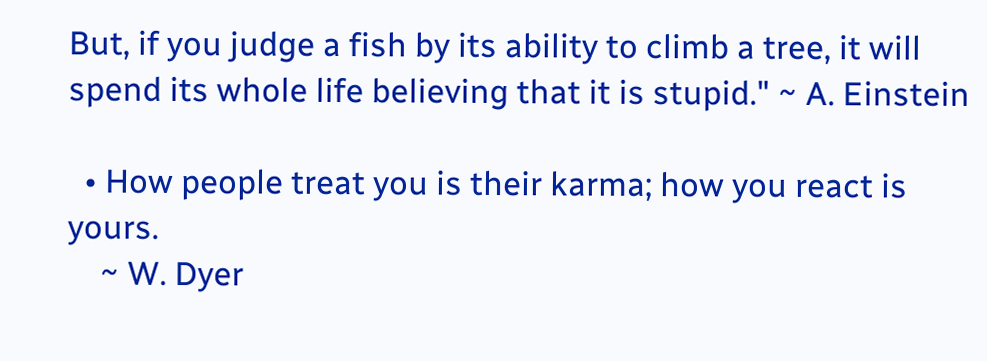But, if you judge a fish by its ability to climb a tree, it will spend its whole life believing that it is stupid." ~ A. Einstein

  • How people treat you is their karma; how you react is yours.
    ~ W. Dyer